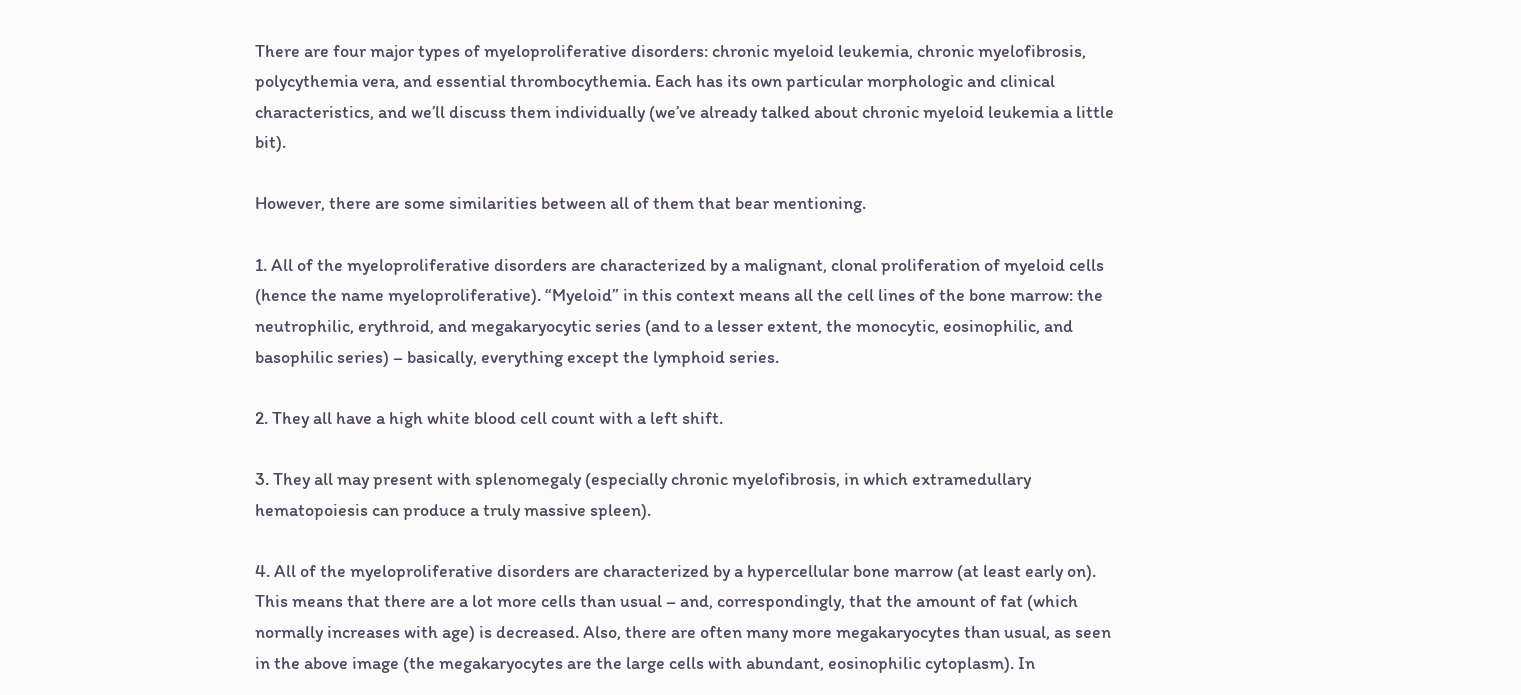There are four major types of myeloproliferative disorders: chronic myeloid leukemia, chronic myelofibrosis, polycythemia vera, and essential thrombocythemia. Each has its own particular morphologic and clinical characteristics, and we’ll discuss them individually (we’ve already talked about chronic myeloid leukemia a little bit).

However, there are some similarities between all of them that bear mentioning.

1. All of the myeloproliferative disorders are characterized by a malignant, clonal proliferation of myeloid cells (hence the name myeloproliferative). “Myeloid” in this context means all the cell lines of the bone marrow: the neutrophilic, erythroid, and megakaryocytic series (and to a lesser extent, the monocytic, eosinophilic, and basophilic series) – basically, everything except the lymphoid series.

2. They all have a high white blood cell count with a left shift.

3. They all may present with splenomegaly (especially chronic myelofibrosis, in which extramedullary hematopoiesis can produce a truly massive spleen).

4. All of the myeloproliferative disorders are characterized by a hypercellular bone marrow (at least early on). This means that there are a lot more cells than usual – and, correspondingly, that the amount of fat (which normally increases with age) is decreased. Also, there are often many more megakaryocytes than usual, as seen in the above image (the megakaryocytes are the large cells with abundant, eosinophilic cytoplasm). In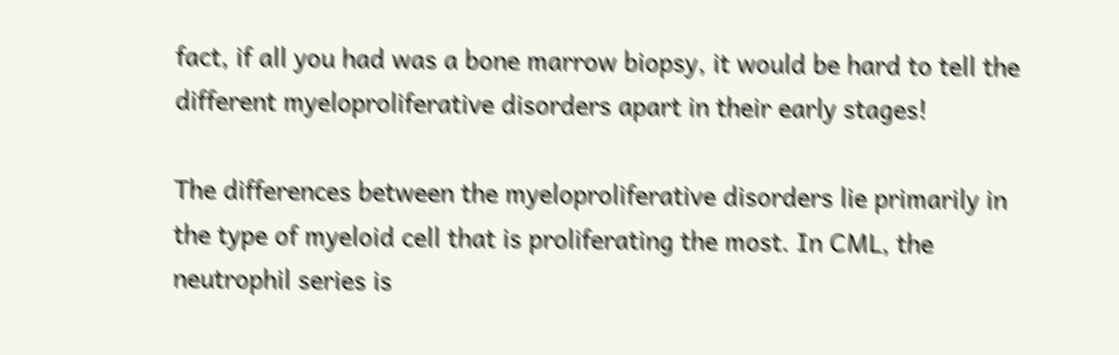fact, if all you had was a bone marrow biopsy, it would be hard to tell the different myeloproliferative disorders apart in their early stages!

The differences between the myeloproliferative disorders lie primarily in the type of myeloid cell that is proliferating the most. In CML, the neutrophil series is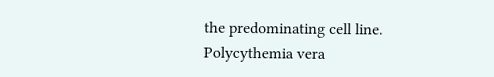the predominating cell line. Polycythemia vera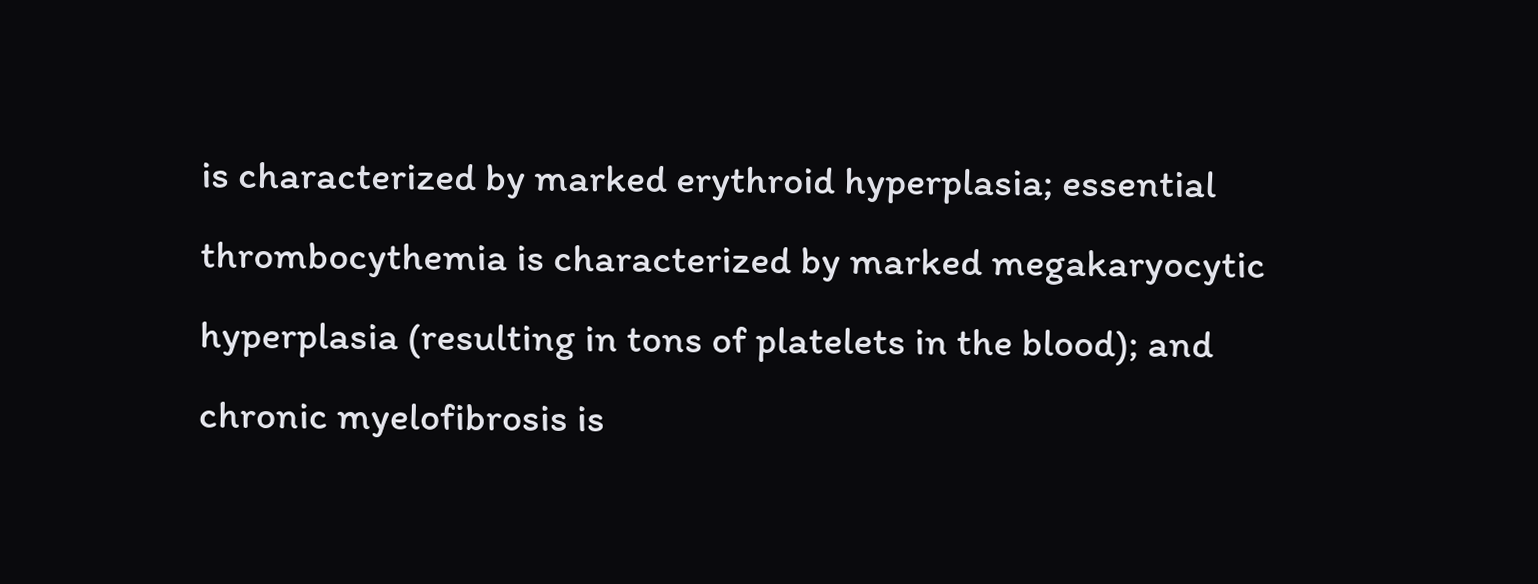is characterized by marked erythroid hyperplasia; essential thrombocythemia is characterized by marked megakaryocytic hyperplasia (resulting in tons of platelets in the blood); and chronic myelofibrosis is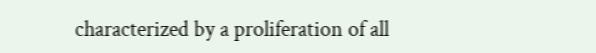characterized by a proliferation of all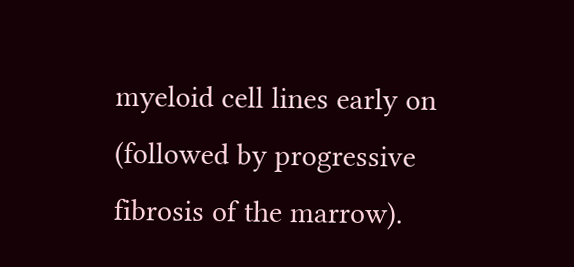myeloid cell lines early on (followed by progressive fibrosis of the marrow).